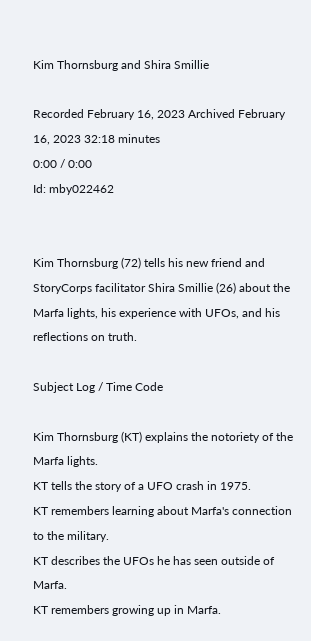Kim Thornsburg and Shira Smillie

Recorded February 16, 2023 Archived February 16, 2023 32:18 minutes
0:00 / 0:00
Id: mby022462


Kim Thornsburg (72) tells his new friend and StoryCorps facilitator Shira Smillie (26) about the Marfa lights, his experience with UFOs, and his reflections on truth.

Subject Log / Time Code

Kim Thornsburg (KT) explains the notoriety of the Marfa lights.
KT tells the story of a UFO crash in 1975.
KT remembers learning about Marfa's connection to the military.
KT describes the UFOs he has seen outside of Marfa.
KT remembers growing up in Marfa.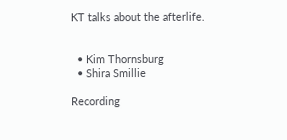KT talks about the afterlife.


  • Kim Thornsburg
  • Shira Smillie

Recording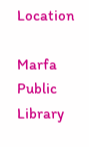Location

Marfa Public Library